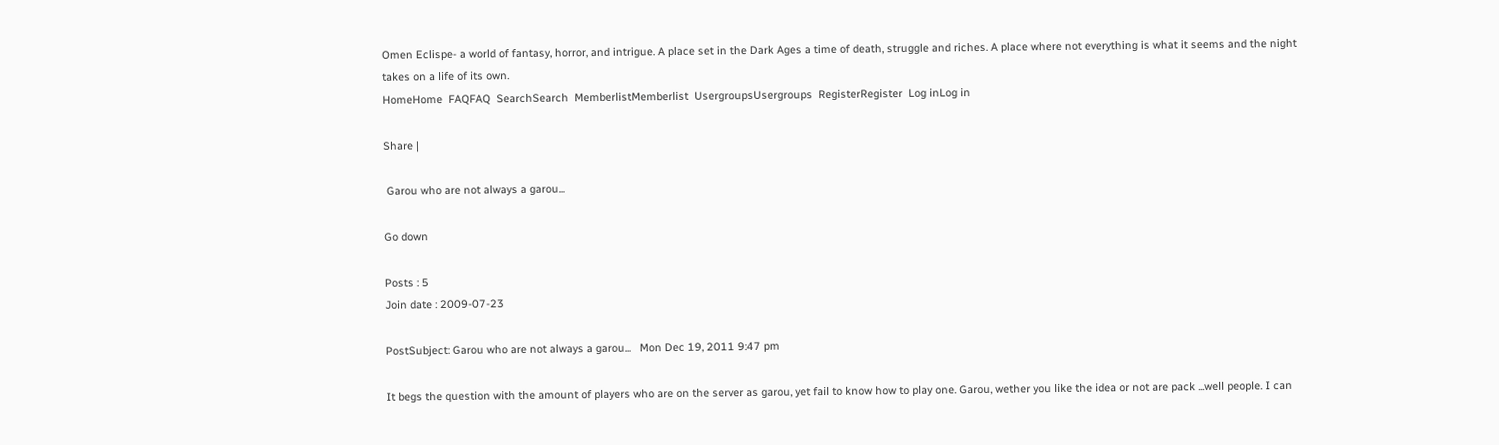Omen Eclispe- a world of fantasy, horror, and intrigue. A place set in the Dark Ages a time of death, struggle and riches. A place where not everything is what it seems and the night takes on a life of its own.
HomeHome  FAQFAQ  SearchSearch  MemberlistMemberlist  UsergroupsUsergroups  RegisterRegister  Log inLog in

Share |

 Garou who are not always a garou...

Go down

Posts : 5
Join date : 2009-07-23

PostSubject: Garou who are not always a garou...   Mon Dec 19, 2011 9:47 pm

It begs the question with the amount of players who are on the server as garou, yet fail to know how to play one. Garou, wether you like the idea or not are pack ...well people. I can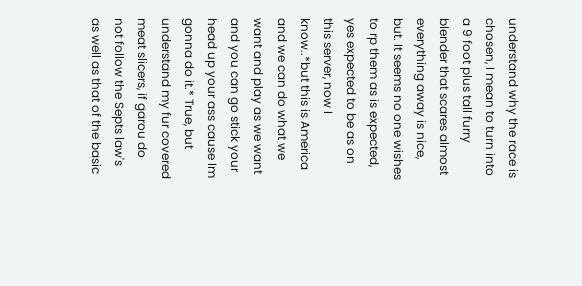understand why the race is chosen, I mean to turn into a 9 foot plus tall furry blender that scares almost everything away is nice, but. It seems no one wishes to rp them as is expected, yes expected to be as on this server, now I know..*but this is America and we can do what we want and play as we want and you can go stick your head up your ass cause Im gonna do it.* True, but understand my fur covered meat slicers, if garou do not follow the Septs law's as well as that of the basic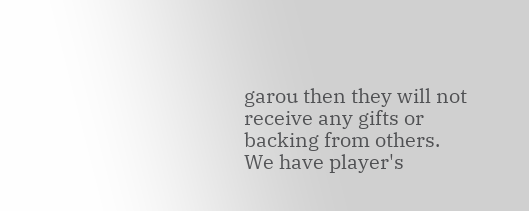garou then they will not receive any gifts or backing from others. We have player's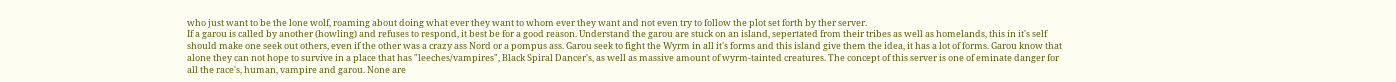who just want to be the lone wolf, roaming about doing what ever they want to whom ever they want and not even try to follow the plot set forth by ther server.
If a garou is called by another (howling) and refuses to respond, it best be for a good reason. Understand the garou are stuck on an island, sepertated from their tribes as well as homelands, this in it's self should make one seek out others, even if the other was a crazy ass Nord or a pompus ass. Garou seek to fight the Wyrm in all it's forms and this island give them the idea, it has a lot of forms. Garou know that alone they can not hope to survive in a place that has "leeches/vampires", Black Spiral Dancer's, as well as massive amount of wyrm-tainted creatures. The concept of this server is one of eminate danger for all the race's, human, vampire and garou. None are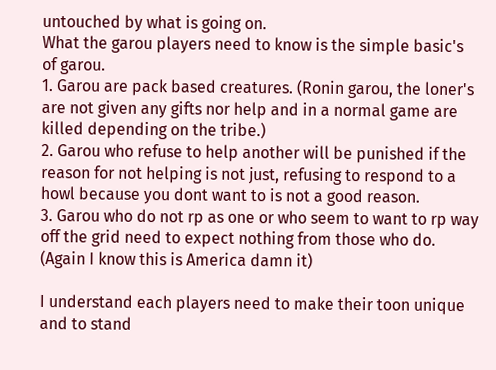untouched by what is going on.
What the garou players need to know is the simple basic's of garou.
1. Garou are pack based creatures. (Ronin garou, the loner's are not given any gifts nor help and in a normal game are killed depending on the tribe.)
2. Garou who refuse to help another will be punished if the reason for not helping is not just, refusing to respond to a howl because you dont want to is not a good reason.
3. Garou who do not rp as one or who seem to want to rp way off the grid need to expect nothing from those who do. (Again I know this is America damn it)

I understand each players need to make their toon unique and to stand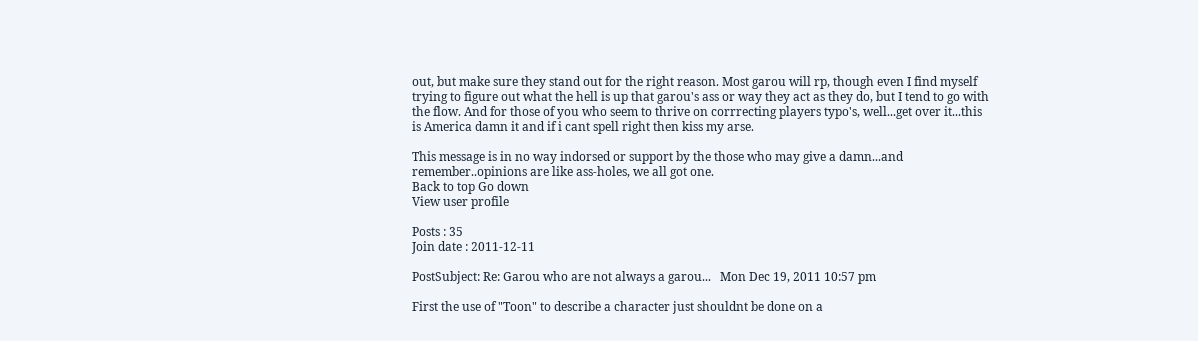out, but make sure they stand out for the right reason. Most garou will rp, though even I find myself trying to figure out what the hell is up that garou's ass or way they act as they do, but I tend to go with the flow. And for those of you who seem to thrive on corrrecting players typo's, well...get over it...this is America damn it and if i cant spell right then kiss my arse.

This message is in no way indorsed or support by the those who may give a damn...and remember..opinions are like ass-holes, we all got one.
Back to top Go down
View user profile

Posts : 35
Join date : 2011-12-11

PostSubject: Re: Garou who are not always a garou...   Mon Dec 19, 2011 10:57 pm

First the use of "Toon" to describe a character just shouldnt be done on a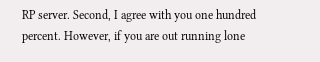RP server. Second, I agree with you one hundred percent. However, if you are out running lone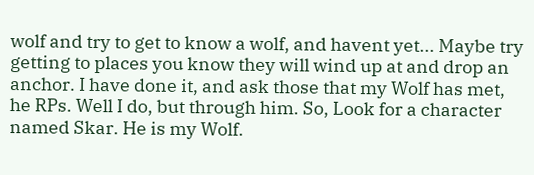wolf and try to get to know a wolf, and havent yet... Maybe try getting to places you know they will wind up at and drop an anchor. I have done it, and ask those that my Wolf has met, he RPs. Well I do, but through him. So, Look for a character named Skar. He is my Wolf.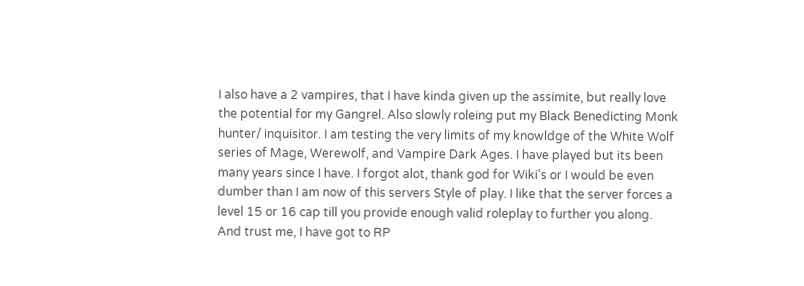I also have a 2 vampires, that I have kinda given up the assimite, but really love the potential for my Gangrel. Also slowly roleing put my Black Benedicting Monk hunter/ inquisitor. I am testing the very limits of my knowldge of the White Wolf series of Mage, Werewolf, and Vampire Dark Ages. I have played but its been many years since I have. I forgot alot, thank god for Wiki's or I would be even dumber than I am now of this servers Style of play. I like that the server forces a level 15 or 16 cap till you provide enough valid roleplay to further you along. And trust me, I have got to RP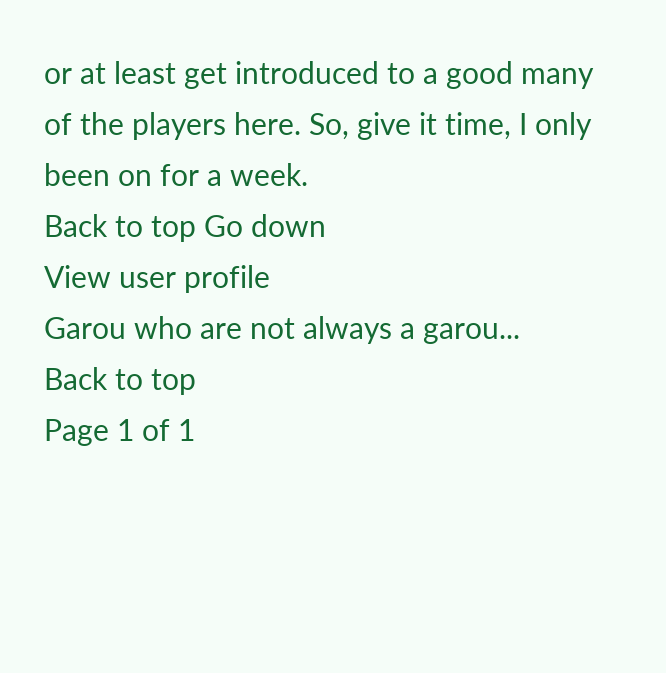or at least get introduced to a good many of the players here. So, give it time, I only been on for a week.
Back to top Go down
View user profile
Garou who are not always a garou...
Back to top
Page 1 of 1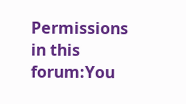Permissions in this forum:You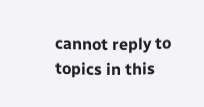cannot reply to topics in this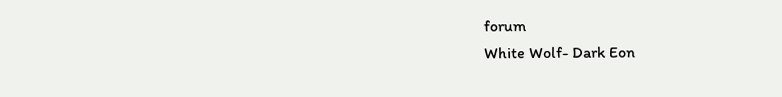forum
White Wolf- Dark Eon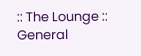:: The Lounge :: General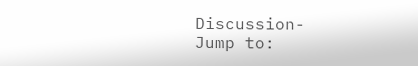Discussion-
Jump to: